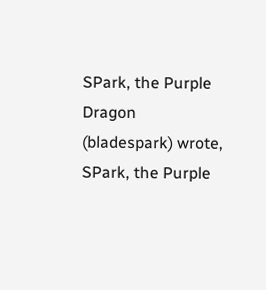SPark, the Purple Dragon (bladespark) wrote,
SPark, the Purple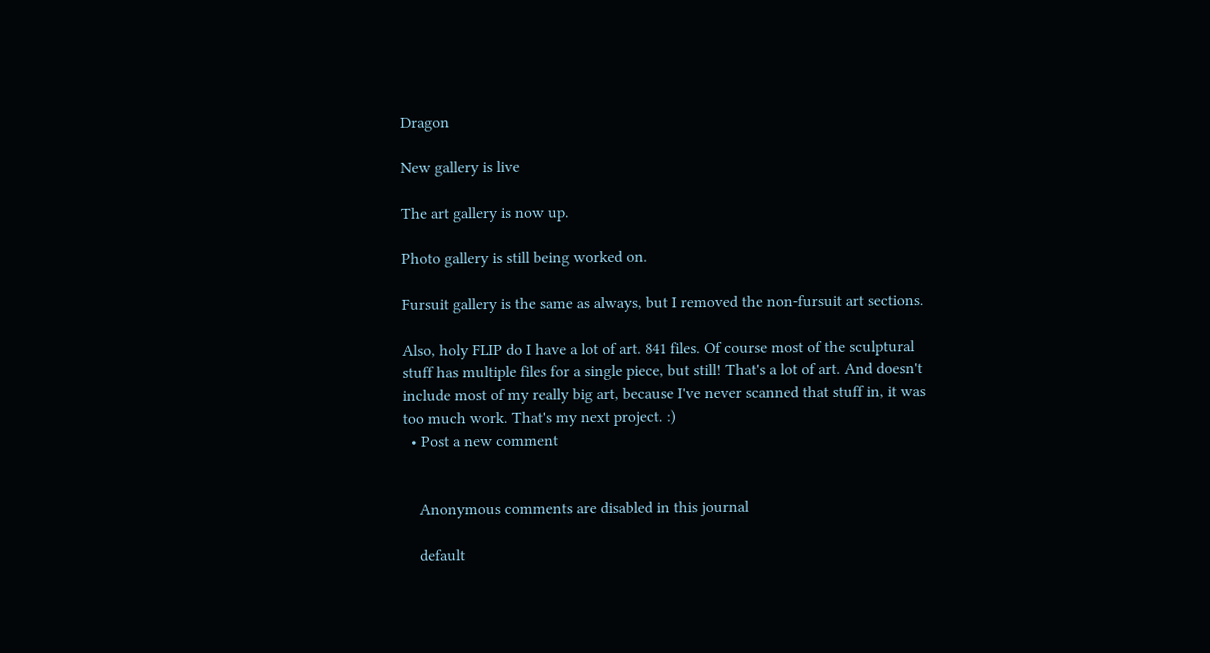Dragon

New gallery is live

The art gallery is now up.

Photo gallery is still being worked on.

Fursuit gallery is the same as always, but I removed the non-fursuit art sections.

Also, holy FLIP do I have a lot of art. 841 files. Of course most of the sculptural stuff has multiple files for a single piece, but still! That's a lot of art. And doesn't include most of my really big art, because I've never scanned that stuff in, it was too much work. That's my next project. :)
  • Post a new comment


    Anonymous comments are disabled in this journal

    default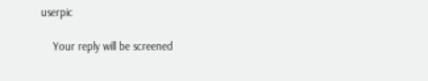userpic

    Your reply will be screened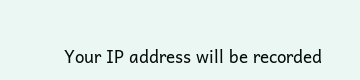Your IP address will be recorded